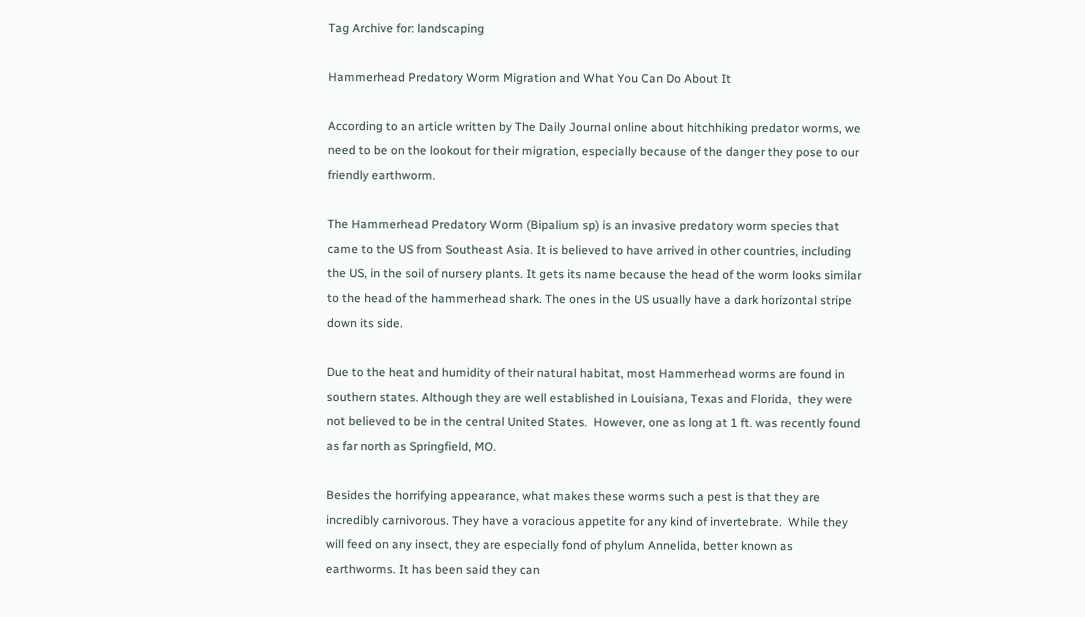Tag Archive for: landscaping

Hammerhead Predatory Worm Migration and What You Can Do About It

According to an article written by The Daily Journal online about hitchhiking predator worms, we need to be on the lookout for their migration, especially because of the danger they pose to our friendly earthworm.

The Hammerhead Predatory Worm (Bipalium sp) is an invasive predatory worm species that came to the US from Southeast Asia. It is believed to have arrived in other countries, including the US, in the soil of nursery plants. It gets its name because the head of the worm looks similar to the head of the hammerhead shark. The ones in the US usually have a dark horizontal stripe down its side.

Due to the heat and humidity of their natural habitat, most Hammerhead worms are found in southern states. Although they are well established in Louisiana, Texas and Florida,  they were not believed to be in the central United States.  However, one as long at 1 ft. was recently found as far north as Springfield, MO.

Besides the horrifying appearance, what makes these worms such a pest is that they are incredibly carnivorous. They have a voracious appetite for any kind of invertebrate.  While they will feed on any insect, they are especially fond of phylum Annelida, better known as earthworms. It has been said they can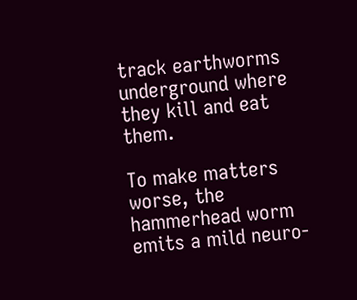track earthworms underground where they kill and eat them.

To make matters worse, the hammerhead worm emits a mild neuro-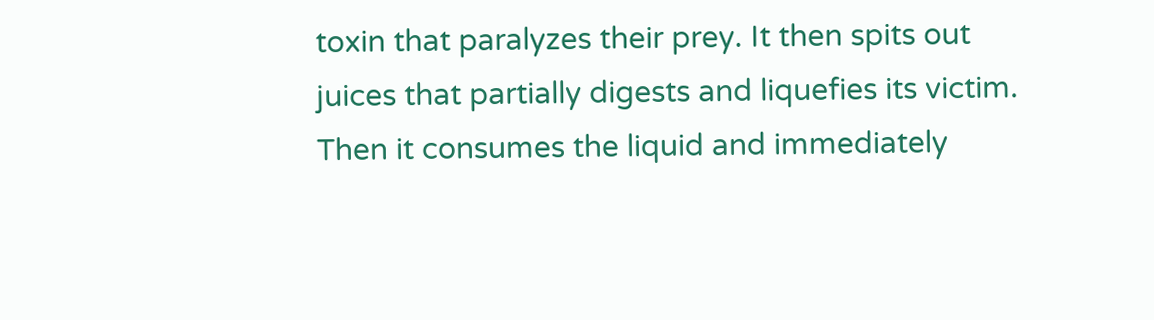toxin that paralyzes their prey. It then spits out juices that partially digests and liquefies its victim. Then it consumes the liquid and immediately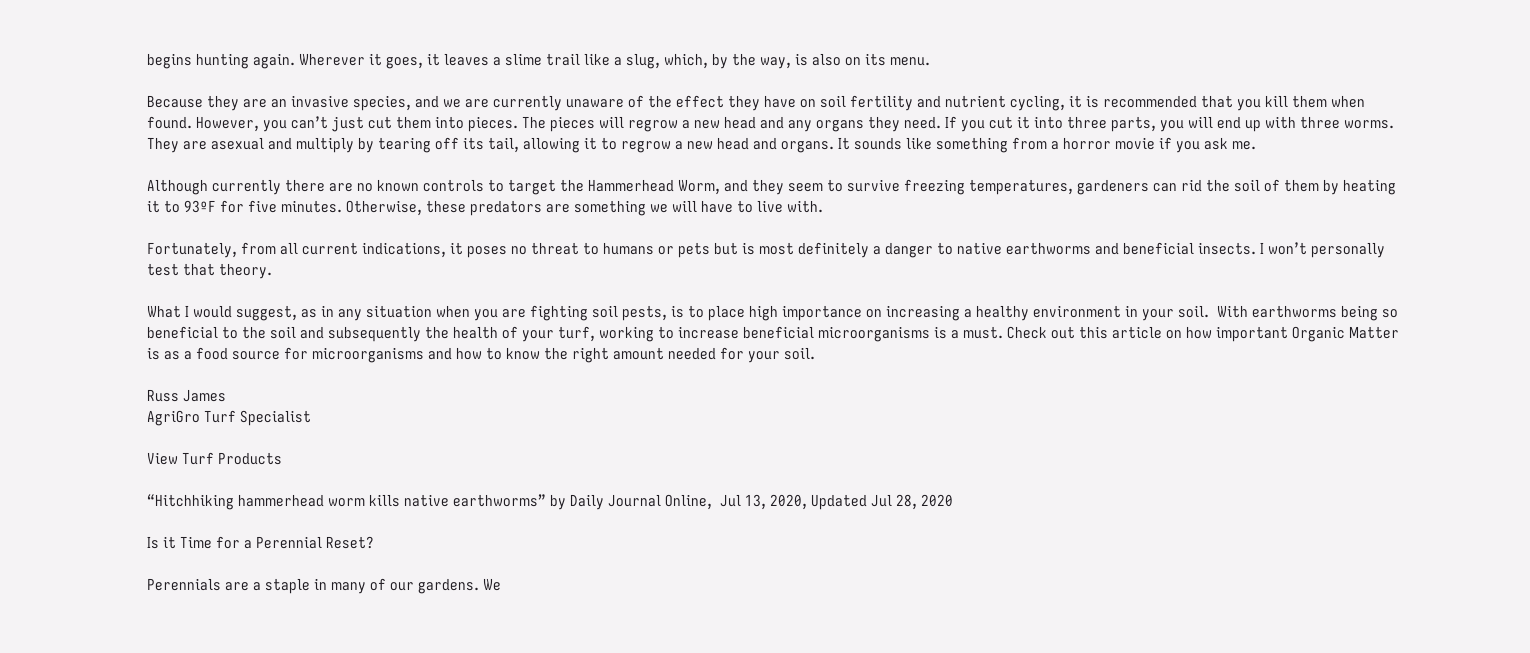begins hunting again. Wherever it goes, it leaves a slime trail like a slug, which, by the way, is also on its menu.

Because they are an invasive species, and we are currently unaware of the effect they have on soil fertility and nutrient cycling, it is recommended that you kill them when found. However, you can’t just cut them into pieces. The pieces will regrow a new head and any organs they need. If you cut it into three parts, you will end up with three worms. They are asexual and multiply by tearing off its tail, allowing it to regrow a new head and organs. It sounds like something from a horror movie if you ask me.

Although currently there are no known controls to target the Hammerhead Worm, and they seem to survive freezing temperatures, gardeners can rid the soil of them by heating it to 93ºF for five minutes. Otherwise, these predators are something we will have to live with.

Fortunately, from all current indications, it poses no threat to humans or pets but is most definitely a danger to native earthworms and beneficial insects. I won’t personally test that theory.

What I would suggest, as in any situation when you are fighting soil pests, is to place high importance on increasing a healthy environment in your soil.  With earthworms being so beneficial to the soil and subsequently the health of your turf, working to increase beneficial microorganisms is a must. Check out this article on how important Organic Matter is as a food source for microorganisms and how to know the right amount needed for your soil.

Russ James
AgriGro Turf Specialist

View Turf Products

“Hitchhiking hammerhead worm kills native earthworms” by Daily Journal Online,  Jul 13, 2020, Updated Jul 28, 2020

Is it Time for a Perennial Reset?

Perennials are a staple in many of our gardens. We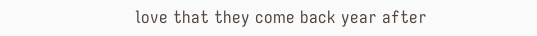love that they come back year after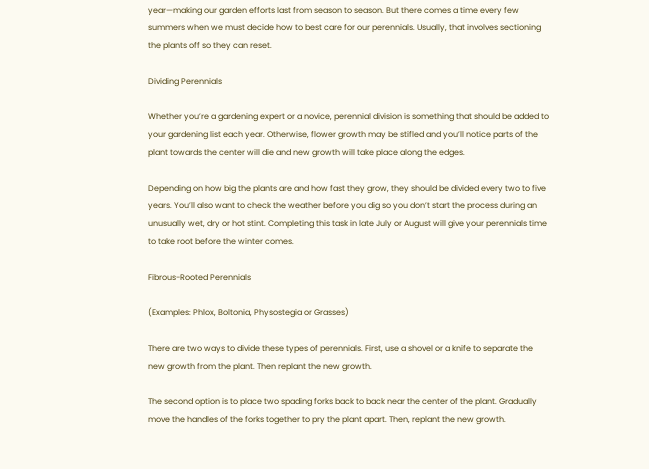year—making our garden efforts last from season to season. But there comes a time every few summers when we must decide how to best care for our perennials. Usually, that involves sectioning the plants off so they can reset.

Dividing Perennials

Whether you’re a gardening expert or a novice, perennial division is something that should be added to your gardening list each year. Otherwise, flower growth may be stifled and you’ll notice parts of the plant towards the center will die and new growth will take place along the edges.

Depending on how big the plants are and how fast they grow, they should be divided every two to five years. You’ll also want to check the weather before you dig so you don’t start the process during an unusually wet, dry or hot stint. Completing this task in late July or August will give your perennials time to take root before the winter comes.

Fibrous-Rooted Perennials

(Examples: Phlox, Boltonia, Physostegia or Grasses)

There are two ways to divide these types of perennials. First, use a shovel or a knife to separate the new growth from the plant. Then replant the new growth.

The second option is to place two spading forks back to back near the center of the plant. Gradually move the handles of the forks together to pry the plant apart. Then, replant the new growth.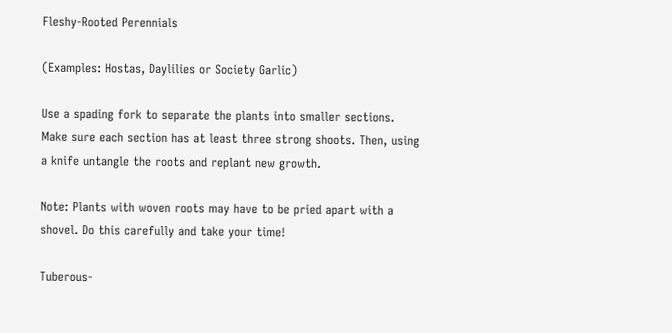Fleshy-Rooted Perennials

(Examples: Hostas, Daylilies or Society Garlic)

Use a spading fork to separate the plants into smaller sections. Make sure each section has at least three strong shoots. Then, using a knife untangle the roots and replant new growth.

Note: Plants with woven roots may have to be pried apart with a shovel. Do this carefully and take your time!

Tuberous-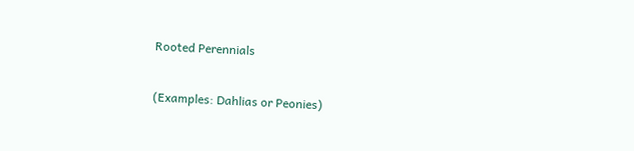Rooted Perennials

(Examples: Dahlias or Peonies)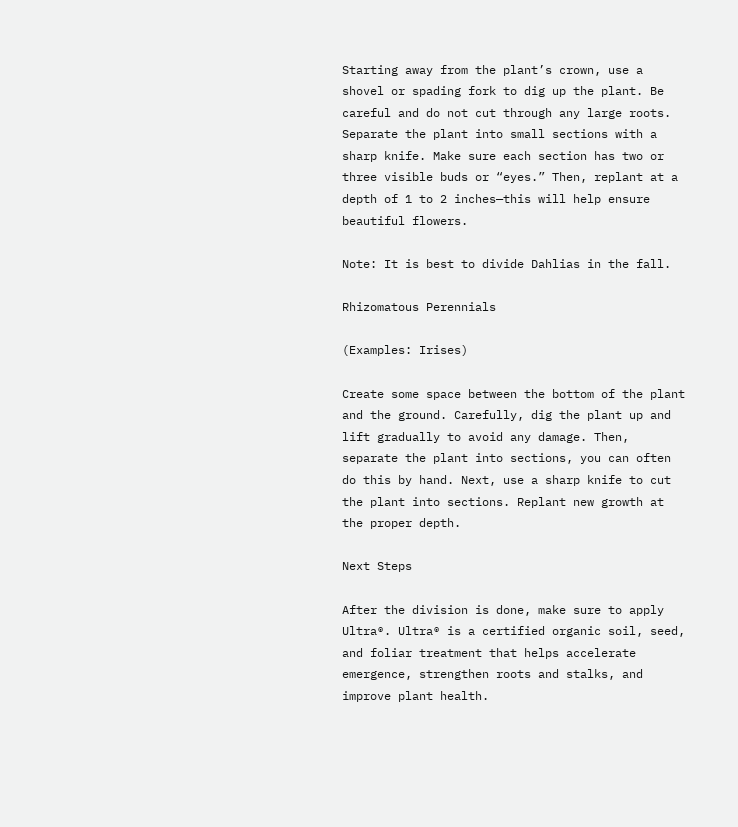Starting away from the plant’s crown, use a shovel or spading fork to dig up the plant. Be careful and do not cut through any large roots. Separate the plant into small sections with a sharp knife. Make sure each section has two or three visible buds or “eyes.” Then, replant at a depth of 1 to 2 inches—this will help ensure beautiful flowers.

Note: It is best to divide Dahlias in the fall.

Rhizomatous Perennials

(Examples: Irises)

Create some space between the bottom of the plant and the ground. Carefully, dig the plant up and lift gradually to avoid any damage. Then, separate the plant into sections, you can often do this by hand. Next, use a sharp knife to cut the plant into sections. Replant new growth at the proper depth.

Next Steps

After the division is done, make sure to apply Ultra®. Ultra® is a certified organic soil, seed, and foliar treatment that helps accelerate emergence, strengthen roots and stalks, and improve plant health.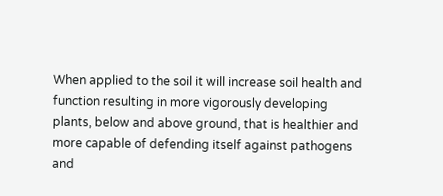When applied to the soil it will increase soil health and function resulting in more vigorously developing plants, below and above ground, that is healthier and more capable of defending itself against pathogens and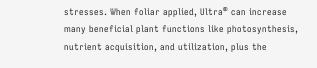stresses. When foliar applied, Ultra® can increase many beneficial plant functions like photosynthesis, nutrient acquisition, and utilization, plus the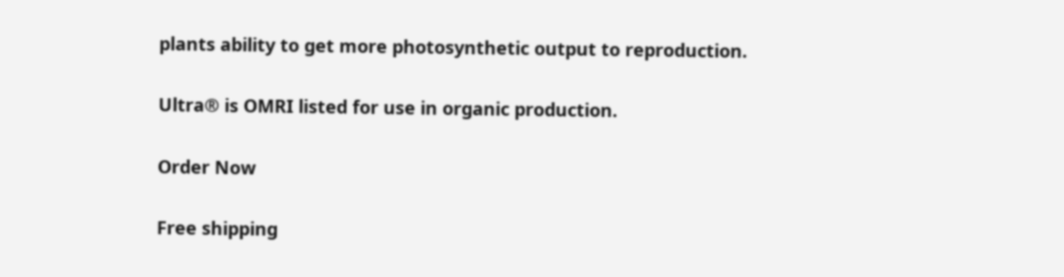plants ability to get more photosynthetic output to reproduction.

Ultra® is OMRI listed for use in organic production.

Order Now

Free shipping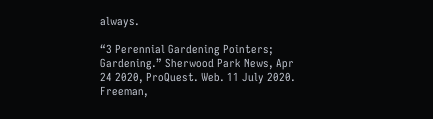always.

“3 Perennial Gardening Pointers; Gardening.” Sherwood Park News, Apr 24 2020, ProQuest. Web. 11 July 2020.
Freeman,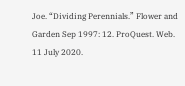Joe. “Dividing Perennials.” Flower and Garden Sep 1997: 12. ProQuest. Web. 11 July 2020.